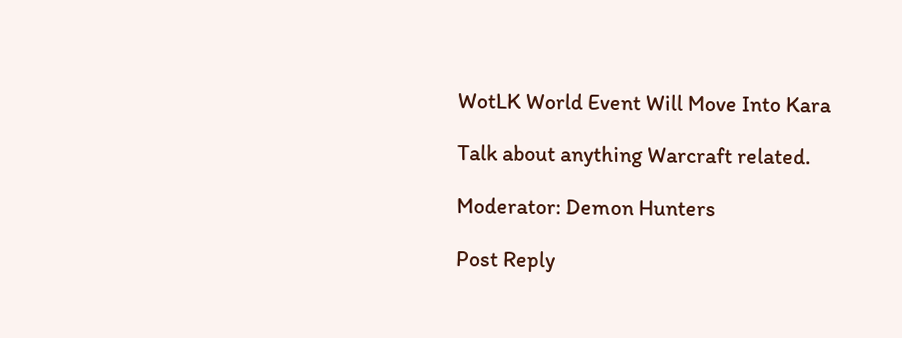WotLK World Event Will Move Into Kara

Talk about anything Warcraft related.

Moderator: Demon Hunters

Post Reply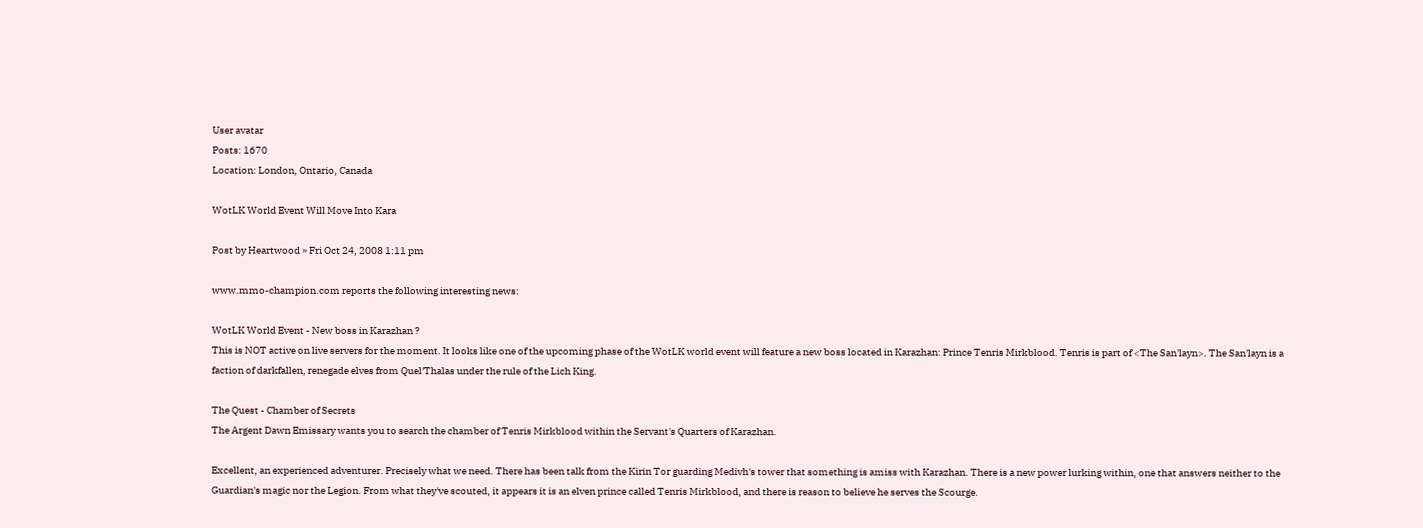User avatar
Posts: 1670
Location: London, Ontario, Canada

WotLK World Event Will Move Into Kara

Post by Heartwood » Fri Oct 24, 2008 1:11 pm

www.mmo-champion.com reports the following interesting news:

WotLK World Event - New boss in Karazhan ?
This is NOT active on live servers for the moment. It looks like one of the upcoming phase of the WotLK world event will feature a new boss located in Karazhan: Prince Tenris Mirkblood. Tenris is part of <The San'layn>. The San'layn is a faction of darkfallen, renegade elves from Quel'Thalas under the rule of the Lich King.

The Quest - Chamber of Secrets
The Argent Dawn Emissary wants you to search the chamber of Tenris Mirkblood within the Servant's Quarters of Karazhan.

Excellent, an experienced adventurer. Precisely what we need. There has been talk from the Kirin Tor guarding Medivh's tower that something is amiss with Karazhan. There is a new power lurking within, one that answers neither to the Guardian's magic nor the Legion. From what they've scouted, it appears it is an elven prince called Tenris Mirkblood, and there is reason to believe he serves the Scourge.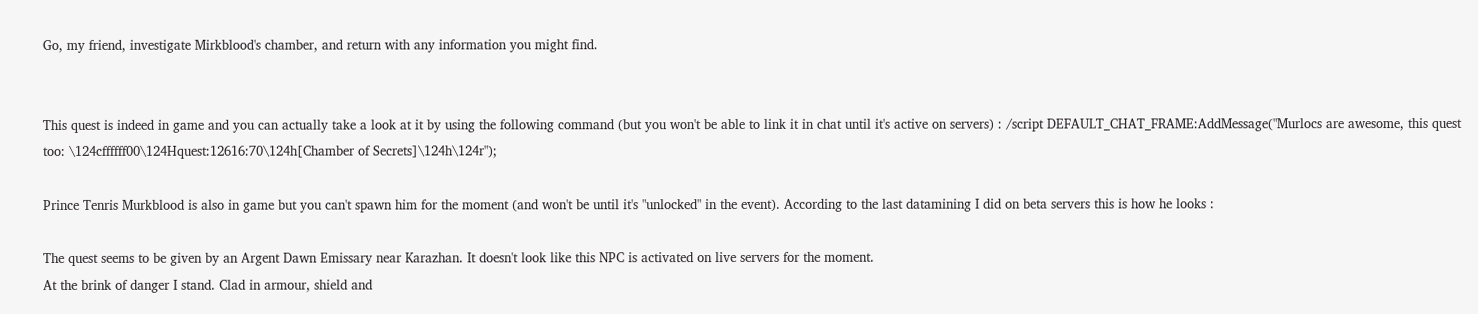Go, my friend, investigate Mirkblood's chamber, and return with any information you might find.


This quest is indeed in game and you can actually take a look at it by using the following command (but you won't be able to link it in chat until it's active on servers) : /script DEFAULT_CHAT_FRAME:AddMessage("Murlocs are awesome, this quest too: \124cffffff00\124Hquest:12616:70\124h[Chamber of Secrets]\124h\124r");

Prince Tenris Murkblood is also in game but you can't spawn him for the moment (and won't be until it's "unlocked" in the event). According to the last datamining I did on beta servers this is how he looks :

The quest seems to be given by an Argent Dawn Emissary near Karazhan. It doesn't look like this NPC is activated on live servers for the moment.
At the brink of danger I stand. Clad in armour, shield and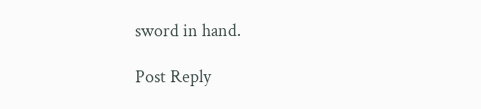sword in hand.

Post Reply